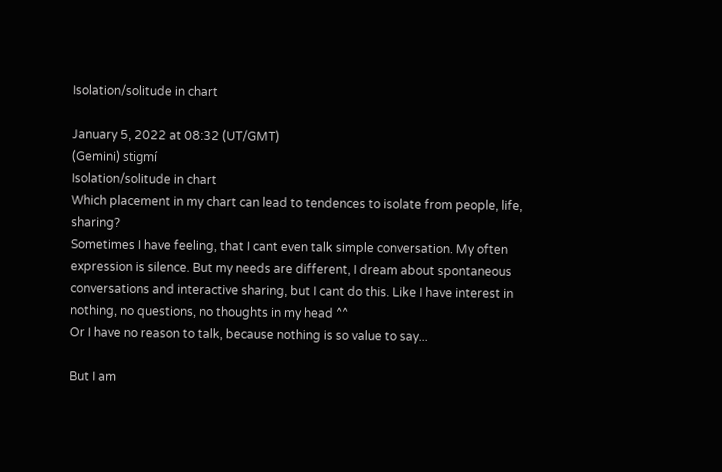Isolation/solitude in chart

January 5, 2022 at 08:32 (UT/GMT)
(Gemini) stigmí
Isolation/solitude in chart
Which placement in my chart can lead to tendences to isolate from people, life, sharing?
Sometimes I have feeling, that I cant even talk simple conversation. My often expression is silence. But my needs are different, I dream about spontaneous conversations and interactive sharing, but I cant do this. Like I have interest in nothing, no questions, no thoughts in my head ^^
Or I have no reason to talk, because nothing is so value to say...

But I am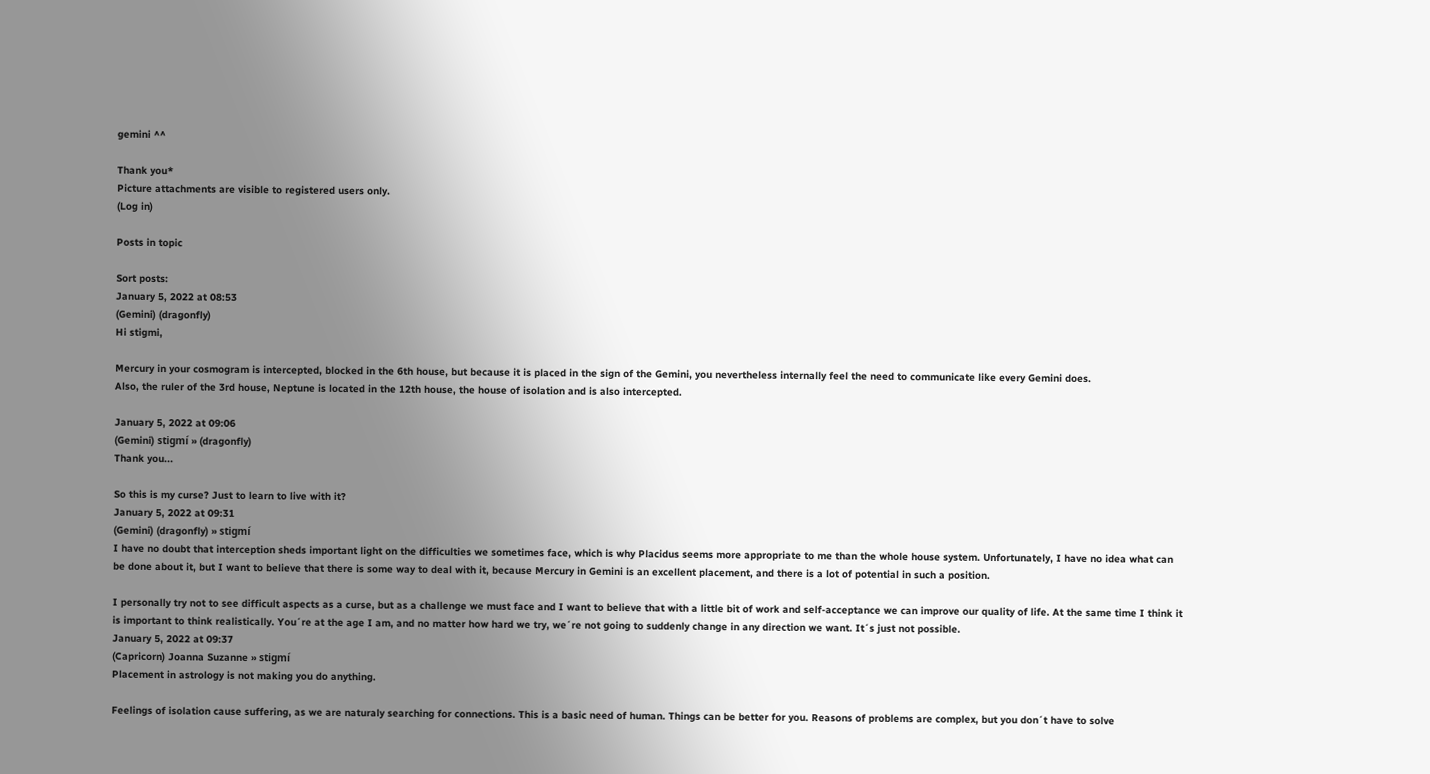gemini ^^

Thank you*
Picture attachments are visible to registered users only.
(Log in)

Posts in topic

Sort posts:
January 5, 2022 at 08:53
(Gemini) (dragonfly)
Hi stigmi,

Mercury in your cosmogram is intercepted, blocked in the 6th house, but because it is placed in the sign of the Gemini, you nevertheless internally feel the need to communicate like every Gemini does.
Also, the ruler of the 3rd house, Neptune is located in the 12th house, the house of isolation and is also intercepted.

January 5, 2022 at 09:06
(Gemini) stigmí » (dragonfly)
Thank you...

So this is my curse? Just to learn to live with it?
January 5, 2022 at 09:31
(Gemini) (dragonfly) » stigmí
I have no doubt that interception sheds important light on the difficulties we sometimes face, which is why Placidus seems more appropriate to me than the whole house system. Unfortunately, I have no idea what can be done about it, but I want to believe that there is some way to deal with it, because Mercury in Gemini is an excellent placement, and there is a lot of potential in such a position.

I personally try not to see difficult aspects as a curse, but as a challenge we must face and I want to believe that with a little bit of work and self-acceptance we can improve our quality of life. At the same time I think it is important to think realistically. You´re at the age I am, and no matter how hard we try, we´re not going to suddenly change in any direction we want. It´s just not possible.
January 5, 2022 at 09:37
(Capricorn) Joanna Suzanne » stigmí
Placement in astrology is not making you do anything.

Feelings of isolation cause suffering, as we are naturaly searching for connections. This is a basic need of human. Things can be better for you. Reasons of problems are complex, but you don´t have to solve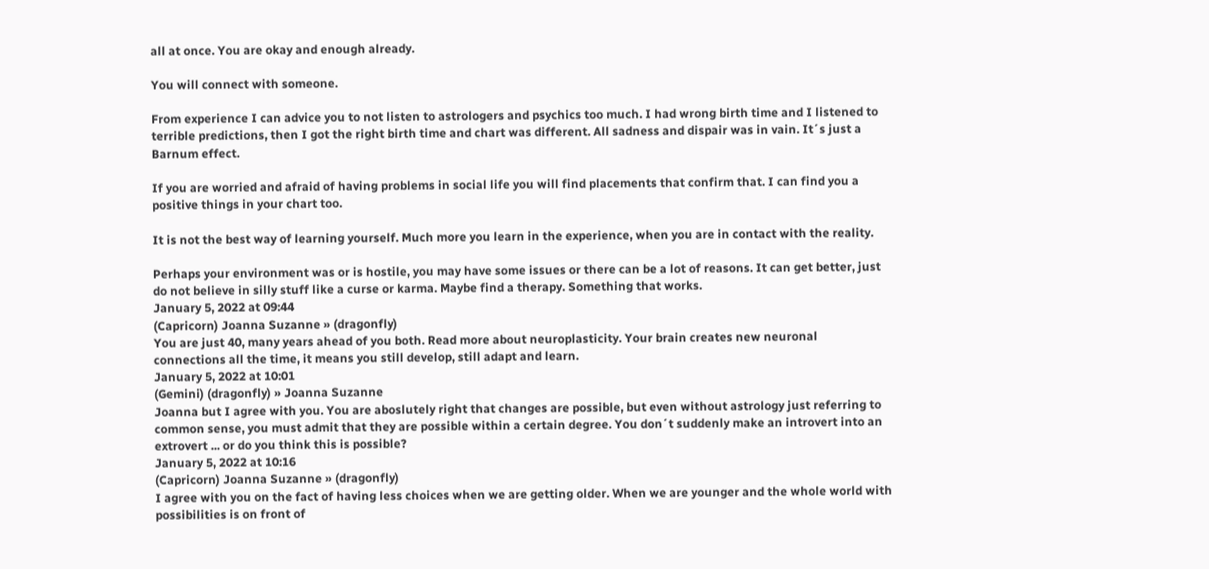all at once. You are okay and enough already.

You will connect with someone.

From experience I can advice you to not listen to astrologers and psychics too much. I had wrong birth time and I listened to terrible predictions, then I got the right birth time and chart was different. All sadness and dispair was in vain. It´s just a Barnum effect.

If you are worried and afraid of having problems in social life you will find placements that confirm that. I can find you a positive things in your chart too.

It is not the best way of learning yourself. Much more you learn in the experience, when you are in contact with the reality.

Perhaps your environment was or is hostile, you may have some issues or there can be a lot of reasons. It can get better, just do not believe in silly stuff like a curse or karma. Maybe find a therapy. Something that works.
January 5, 2022 at 09:44
(Capricorn) Joanna Suzanne » (dragonfly)
You are just 40, many years ahead of you both. Read more about neuroplasticity. Your brain creates new neuronal connections all the time, it means you still develop, still adapt and learn.
January 5, 2022 at 10:01
(Gemini) (dragonfly) » Joanna Suzanne
Joanna but I agree with you. You are aboslutely right that changes are possible, but even without astrology just referring to common sense, you must admit that they are possible within a certain degree. You don´t suddenly make an introvert into an extrovert ... or do you think this is possible?
January 5, 2022 at 10:16
(Capricorn) Joanna Suzanne » (dragonfly)
I agree with you on the fact of having less choices when we are getting older. When we are younger and the whole world with possibilities is on front of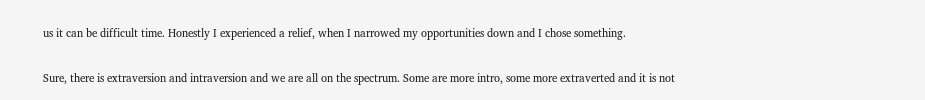us it can be difficult time. Honestly I experienced a relief, when I narrowed my opportunities down and I chose something.

Sure, there is extraversion and intraversion and we are all on the spectrum. Some are more intro, some more extraverted and it is not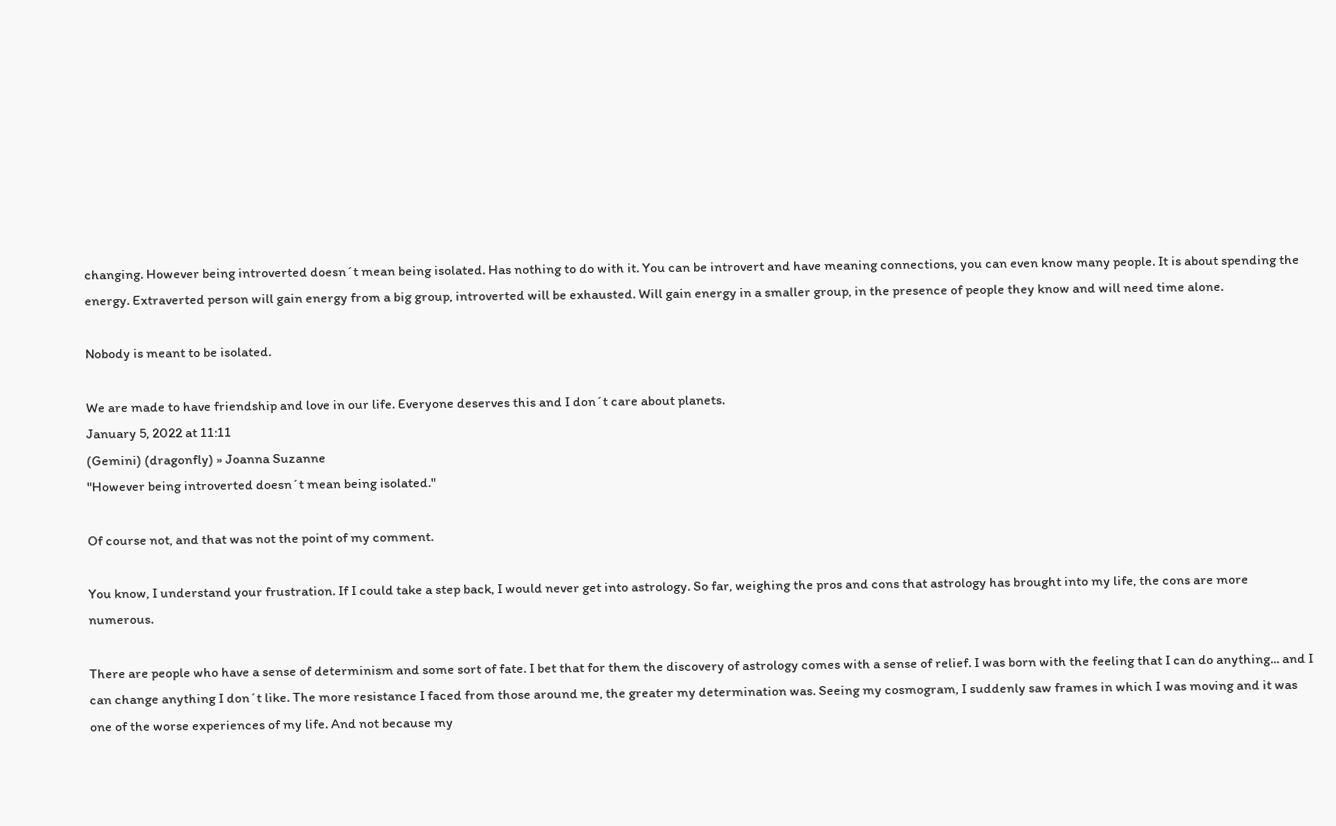changing. However being introverted doesn´t mean being isolated. Has nothing to do with it. You can be introvert and have meaning connections, you can even know many people. It is about spending the energy. Extraverted person will gain energy from a big group, introverted will be exhausted. Will gain energy in a smaller group, in the presence of people they know and will need time alone.

Nobody is meant to be isolated.

We are made to have friendship and love in our life. Everyone deserves this and I don´t care about planets.
January 5, 2022 at 11:11
(Gemini) (dragonfly) » Joanna Suzanne
"However being introverted doesn´t mean being isolated."

Of course not, and that was not the point of my comment.

You know, I understand your frustration. If I could take a step back, I would never get into astrology. So far, weighing the pros and cons that astrology has brought into my life, the cons are more numerous.

There are people who have a sense of determinism and some sort of fate. I bet that for them the discovery of astrology comes with a sense of relief. I was born with the feeling that I can do anything... and I can change anything I don´t like. The more resistance I faced from those around me, the greater my determination was. Seeing my cosmogram, I suddenly saw frames in which I was moving and it was one of the worse experiences of my life. And not because my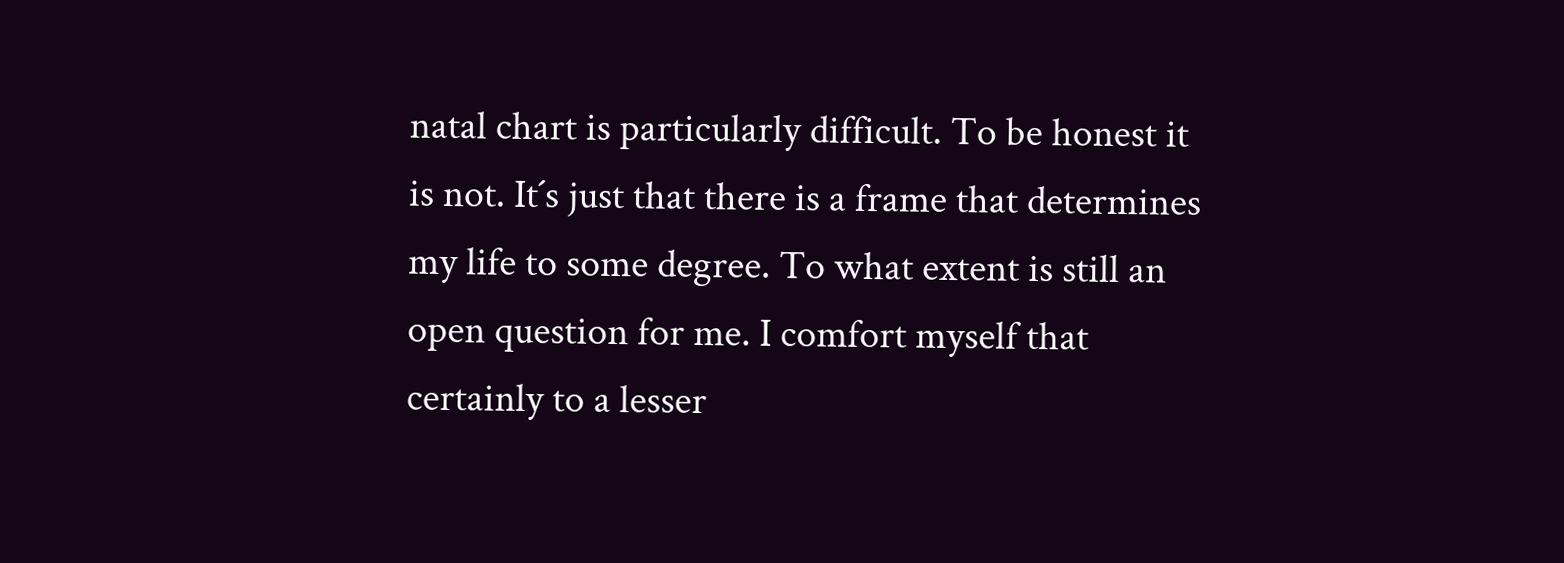natal chart is particularly difficult. To be honest it is not. It´s just that there is a frame that determines my life to some degree. To what extent is still an open question for me. I comfort myself that certainly to a lesser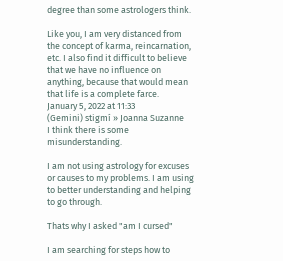degree than some astrologers think.

Like you, I am very distanced from the concept of karma, reincarnation, etc. I also find it difficult to believe that we have no influence on anything, because that would mean that life is a complete farce.
January 5, 2022 at 11:33
(Gemini) stigmí » Joanna Suzanne
I think there is some misunderstanding.

I am not using astrology for excuses or causes to my problems. I am using to better understanding and helping to go through.

Thats why I asked "am I cursed"

I am searching for steps how to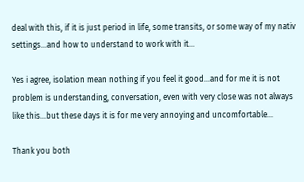deal with this, if it is just period in life, some transits, or some way of my nativ settings...and how to understand to work with it...

Yes i agree, isolation mean nothing if you feel it good...and for me it is not problem is understanding, conversation, even with very close was not always like this...but these days it is for me very annoying and uncomfortable...

Thank you both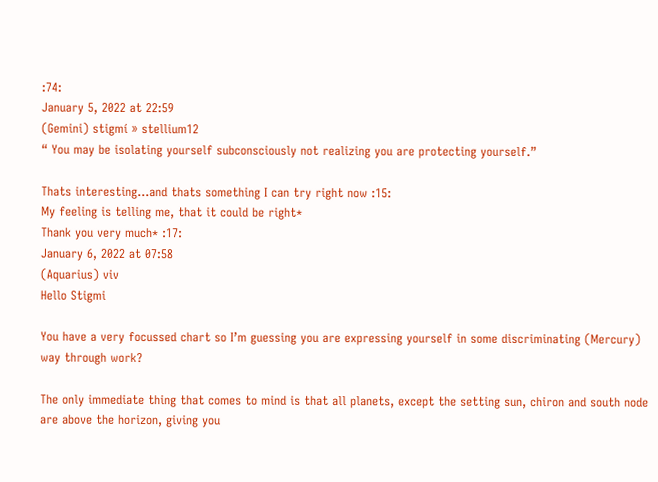:74:
January 5, 2022 at 22:59
(Gemini) stigmí » stellium12
“ You may be isolating yourself subconsciously not realizing you are protecting yourself.”

Thats interesting...and thats something I can try right now :15:
My feeling is telling me, that it could be right*
Thank you very much* :17:
January 6, 2022 at 07:58
(Aquarius) viv
Hello Stigmi

You have a very focussed chart so I’m guessing you are expressing yourself in some discriminating (Mercury) way through work?

The only immediate thing that comes to mind is that all planets, except the setting sun, chiron and south node are above the horizon, giving you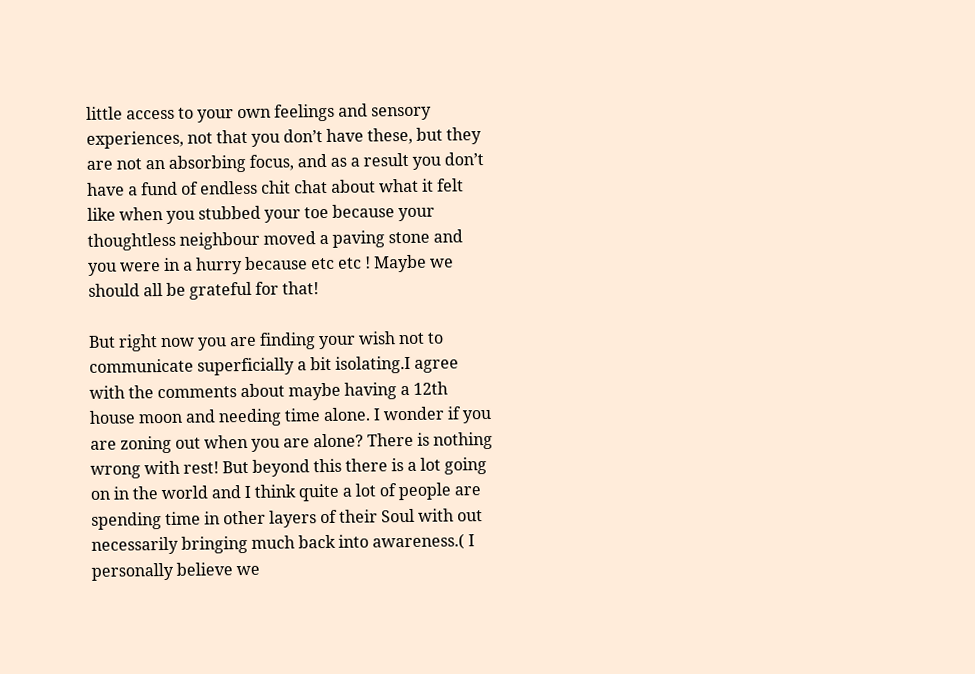little access to your own feelings and sensory experiences, not that you don’t have these, but they are not an absorbing focus, and as a result you don’t have a fund of endless chit chat about what it felt like when you stubbed your toe because your thoughtless neighbour moved a paving stone and you were in a hurry because etc etc ! Maybe we should all be grateful for that!

But right now you are finding your wish not to communicate superficially a bit isolating.I agree with the comments about maybe having a 12th house moon and needing time alone. I wonder if you are zoning out when you are alone? There is nothing wrong with rest! But beyond this there is a lot going on in the world and I think quite a lot of people are spending time in other layers of their Soul with out necessarily bringing much back into awareness.( I personally believe we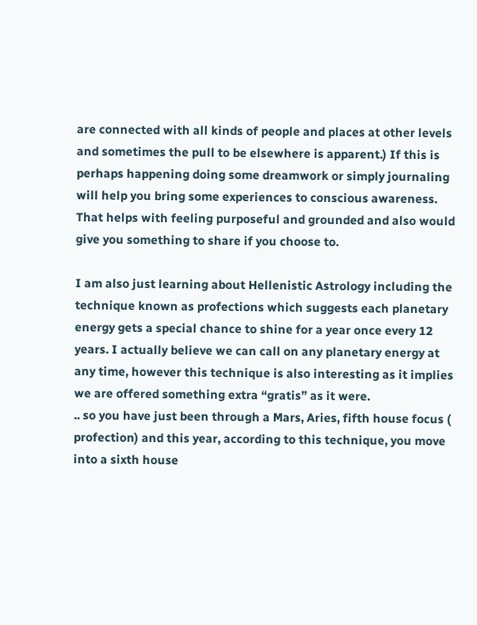are connected with all kinds of people and places at other levels and sometimes the pull to be elsewhere is apparent.) If this is perhaps happening doing some dreamwork or simply journaling will help you bring some experiences to conscious awareness. That helps with feeling purposeful and grounded and also would give you something to share if you choose to.

I am also just learning about Hellenistic Astrology including the technique known as profections which suggests each planetary energy gets a special chance to shine for a year once every 12 years. I actually believe we can call on any planetary energy at any time, however this technique is also interesting as it implies we are offered something extra “gratis” as it were.
.. so you have just been through a Mars, Aries, fifth house focus ( profection) and this year, according to this technique, you move into a sixth house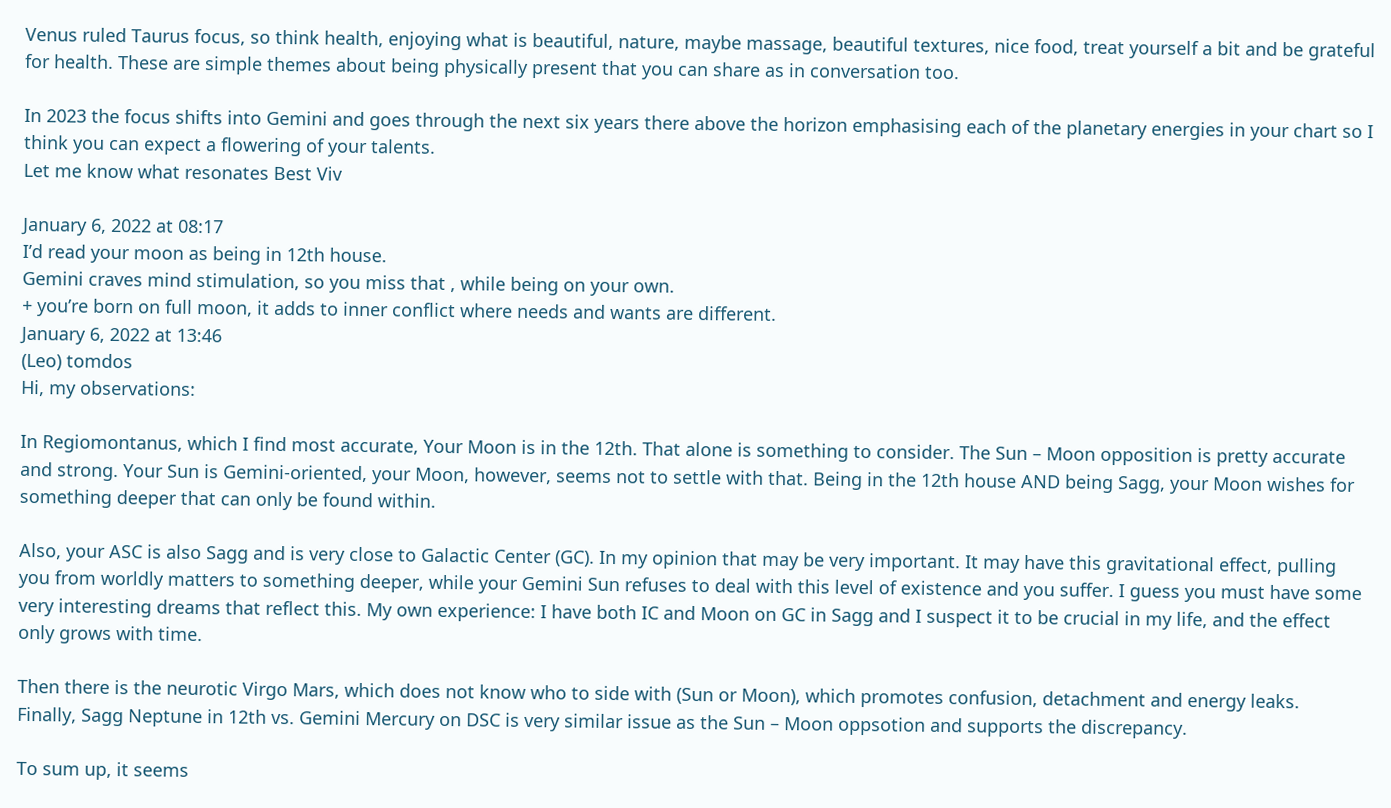Venus ruled Taurus focus, so think health, enjoying what is beautiful, nature, maybe massage, beautiful textures, nice food, treat yourself a bit and be grateful for health. These are simple themes about being physically present that you can share as in conversation too.

In 2023 the focus shifts into Gemini and goes through the next six years there above the horizon emphasising each of the planetary energies in your chart so I think you can expect a flowering of your talents.
Let me know what resonates Best Viv

January 6, 2022 at 08:17
I’d read your moon as being in 12th house.
Gemini craves mind stimulation, so you miss that , while being on your own.
+ you’re born on full moon, it adds to inner conflict where needs and wants are different.
January 6, 2022 at 13:46
(Leo) tomdos
Hi, my observations:

In Regiomontanus, which I find most accurate, Your Moon is in the 12th. That alone is something to consider. The Sun – Moon opposition is pretty accurate and strong. Your Sun is Gemini-oriented, your Moon, however, seems not to settle with that. Being in the 12th house AND being Sagg, your Moon wishes for something deeper that can only be found within.

Also, your ASC is also Sagg and is very close to Galactic Center (GC). In my opinion that may be very important. It may have this gravitational effect, pulling you from worldly matters to something deeper, while your Gemini Sun refuses to deal with this level of existence and you suffer. I guess you must have some very interesting dreams that reflect this. My own experience: I have both IC and Moon on GC in Sagg and I suspect it to be crucial in my life, and the effect only grows with time.

Then there is the neurotic Virgo Mars, which does not know who to side with (Sun or Moon), which promotes confusion, detachment and energy leaks.
Finally, Sagg Neptune in 12th vs. Gemini Mercury on DSC is very similar issue as the Sun – Moon oppsotion and supports the discrepancy.

To sum up, it seems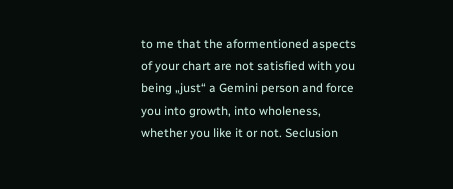to me that the aformentioned aspects of your chart are not satisfied with you being „just“ a Gemini person and force you into growth, into wholeness, whether you like it or not. Seclusion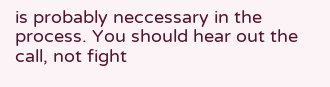is probably neccessary in the process. You should hear out the call, not fight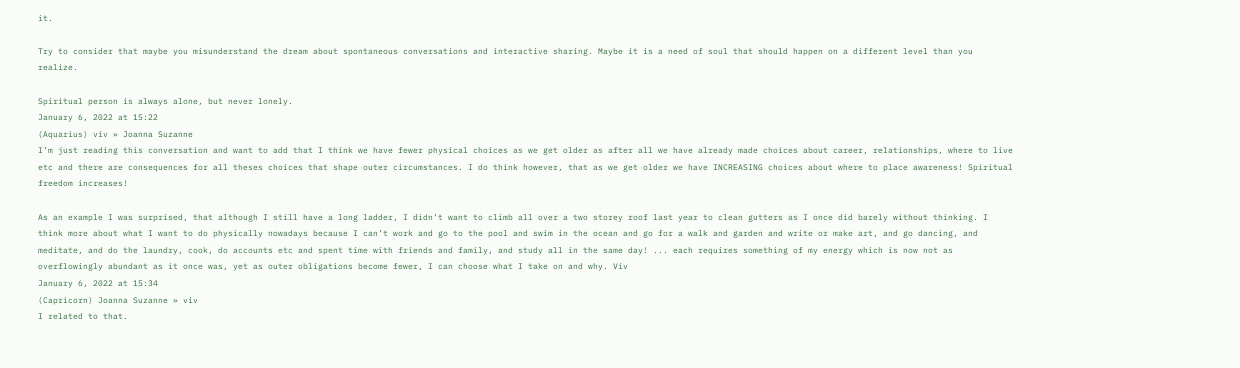it.

Try to consider that maybe you misunderstand the dream about spontaneous conversations and interactive sharing. Maybe it is a need of soul that should happen on a different level than you realize.

Spiritual person is always alone, but never lonely.
January 6, 2022 at 15:22
(Aquarius) viv » Joanna Suzanne
I’m just reading this conversation and want to add that I think we have fewer physical choices as we get older as after all we have already made choices about career, relationships, where to live etc and there are consequences for all theses choices that shape outer circumstances. I do think however, that as we get older we have INCREASING choices about where to place awareness! Spiritual freedom increases!

As an example I was surprised, that although I still have a long ladder, I didn’t want to climb all over a two storey roof last year to clean gutters as I once did barely without thinking. I think more about what I want to do physically nowadays because I can’t work and go to the pool and swim in the ocean and go for a walk and garden and write or make art, and go dancing, and meditate, and do the laundry, cook, do accounts etc and spent time with friends and family, and study all in the same day! ... each requires something of my energy which is now not as overflowingly abundant as it once was, yet as outer obligations become fewer, I can choose what I take on and why. Viv
January 6, 2022 at 15:34
(Capricorn) Joanna Suzanne » viv
I related to that.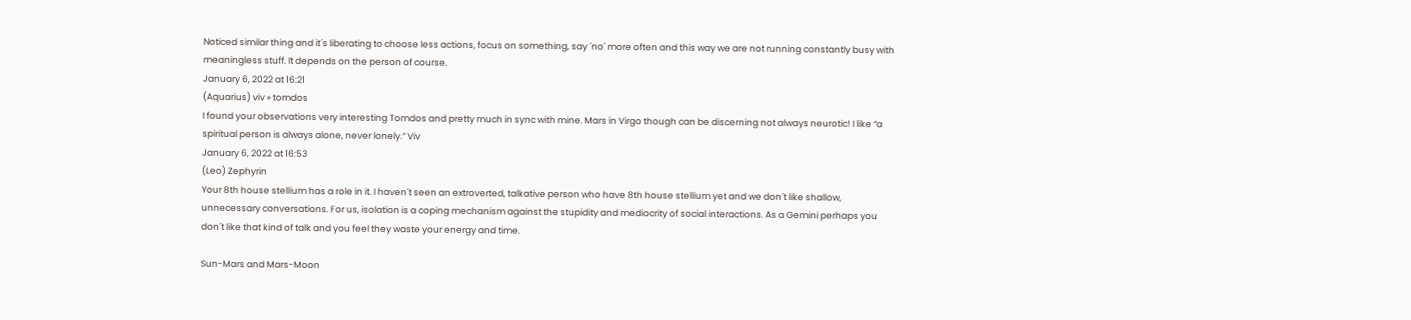Noticed similar thing and it´s liberating to choose less actions, focus on something, say ´no´ more often and this way we are not running constantly busy with meaningless stuff. It depends on the person of course.
January 6, 2022 at 16:21
(Aquarius) viv » tomdos
I found your observations very interesting Tomdos and pretty much in sync with mine. Mars in Virgo though can be discerning not always neurotic! I like “a spiritual person is always alone, never lonely.” Viv
January 6, 2022 at 16:53
(Leo) Zephyrin
Your 8th house stellium has a role in it. I haven´t seen an extroverted, talkative person who have 8th house stellium yet and we don´t like shallow, unnecessary conversations. For us, isolation is a coping mechanism against the stupidity and mediocrity of social interactions. As a Gemini perhaps you don´t like that kind of talk and you feel they waste your energy and time.

Sun-Mars and Mars-Moon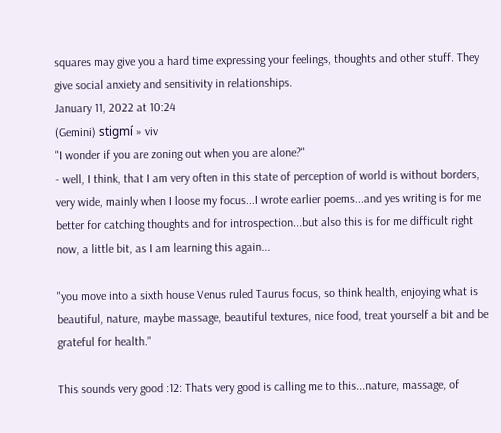squares may give you a hard time expressing your feelings, thoughts and other stuff. They give social anxiety and sensitivity in relationships.
January 11, 2022 at 10:24
(Gemini) stigmí » viv
"I wonder if you are zoning out when you are alone?"
- well, I think, that I am very often in this state of perception of world is without borders, very wide, mainly when I loose my focus...I wrote earlier poems...and yes writing is for me better for catching thoughts and for introspection...but also this is for me difficult right now, a little bit, as I am learning this again...

"you move into a sixth house Venus ruled Taurus focus, so think health, enjoying what is beautiful, nature, maybe massage, beautiful textures, nice food, treat yourself a bit and be grateful for health."

This sounds very good :12: Thats very good is calling me to this...nature, massage, of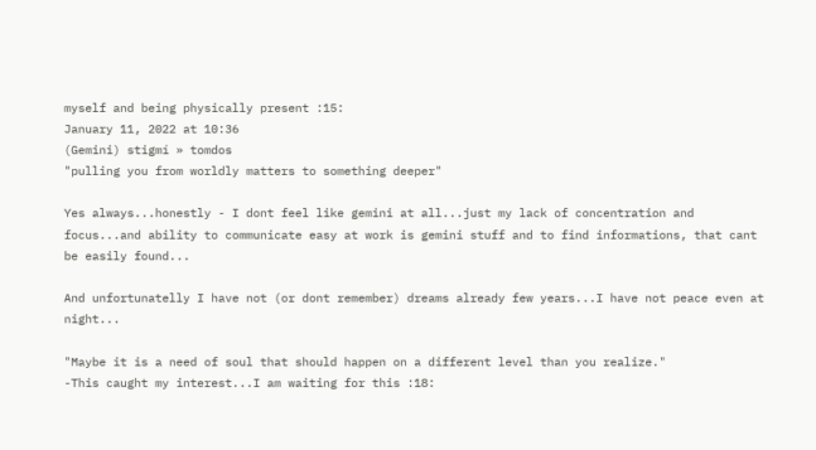myself and being physically present :15:
January 11, 2022 at 10:36
(Gemini) stigmí » tomdos
"pulling you from worldly matters to something deeper"

Yes always...honestly - I dont feel like gemini at all...just my lack of concentration and focus...and ability to communicate easy at work is gemini stuff and to find informations, that cant be easily found...

And unfortunatelly I have not (or dont remember) dreams already few years...I have not peace even at night...

"Maybe it is a need of soul that should happen on a different level than you realize."
-This caught my interest...I am waiting for this :18: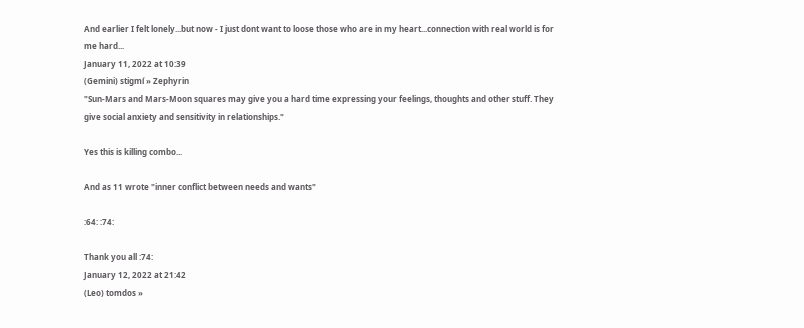And earlier I felt lonely...but now - I just dont want to loose those who are in my heart...connection with real world is for me hard...
January 11, 2022 at 10:39
(Gemini) stigmí » Zephyrin
"Sun-Mars and Mars-Moon squares may give you a hard time expressing your feelings, thoughts and other stuff. They give social anxiety and sensitivity in relationships."

Yes this is killing combo...

And as 11 wrote "inner conflict between needs and wants"

:64: :74:

Thank you all :74:
January 12, 2022 at 21:42
(Leo) tomdos »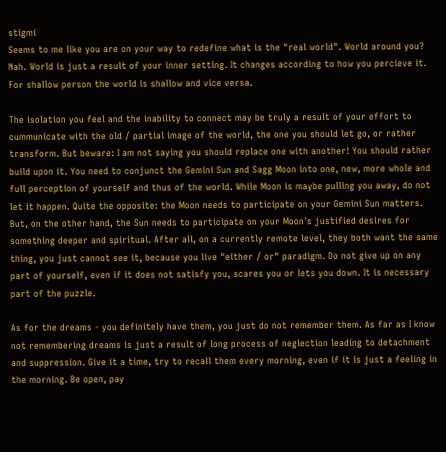stigmí
Seems to me like you are on your way to redefine what is the "real world". World around you? Nah. World is just a result of your inner setting. It changes according to how you percieve it. For shallow person the world is shallow and vice versa.

The isolation you feel and the inability to connect may be truly a result of your effort to cummunicate with the old / partial image of the world, the one you should let go, or rather transform. But beware: I am not saying you should replace one with another! You should rather build upon it. You need to conjunct the Gemini Sun and Sagg Moon into one, new, more whole and full perception of yourself and thus of the world. While Moon is maybe pulling you away, do not let it happen. Quite the opposite: the Moon needs to participate on your Gemini Sun matters. But, on the other hand, the Sun needs to participate on your Moon´s justified desires for something deeper and spiritual. After all, on a currently remote level, they both want the same thing, you just cannot see it, because you live "either / or" paradigm. Do not give up on any part of yourself, even if it does not satisfy you, scares you or lets you down. It is necessary part of the puzzle.

As for the dreams - you definitely have them, you just do not remember them. As far as I know not remembering dreams is just a result of long process of neglection leading to detachment and suppression. Give it a time, try to recall them every morning, even if it is just a feeling in the morning. Be open, pay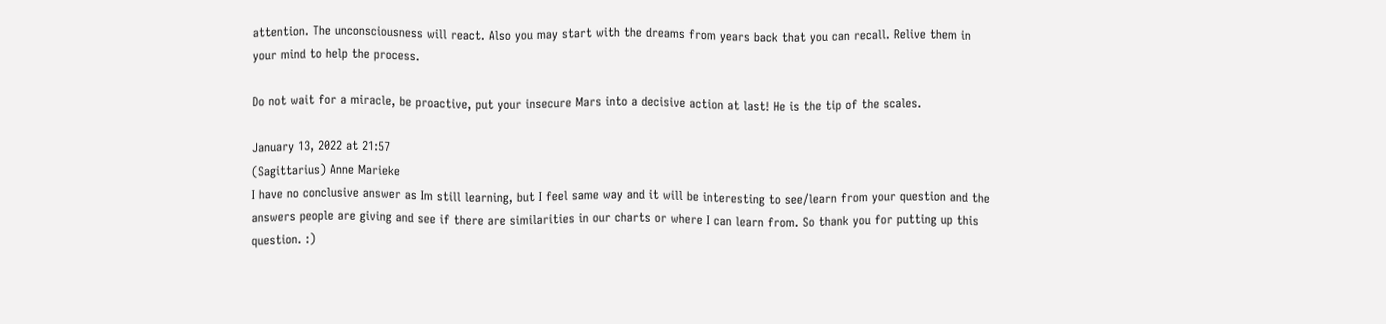attention. The unconsciousness will react. Also you may start with the dreams from years back that you can recall. Relive them in your mind to help the process.

Do not wait for a miracle, be proactive, put your insecure Mars into a decisive action at last! He is the tip of the scales.

January 13, 2022 at 21:57
(Sagittarius) Anne Marieke
I have no conclusive answer as Im still learning, but I feel same way and it will be interesting to see/learn from your question and the answers people are giving and see if there are similarities in our charts or where I can learn from. So thank you for putting up this question. :)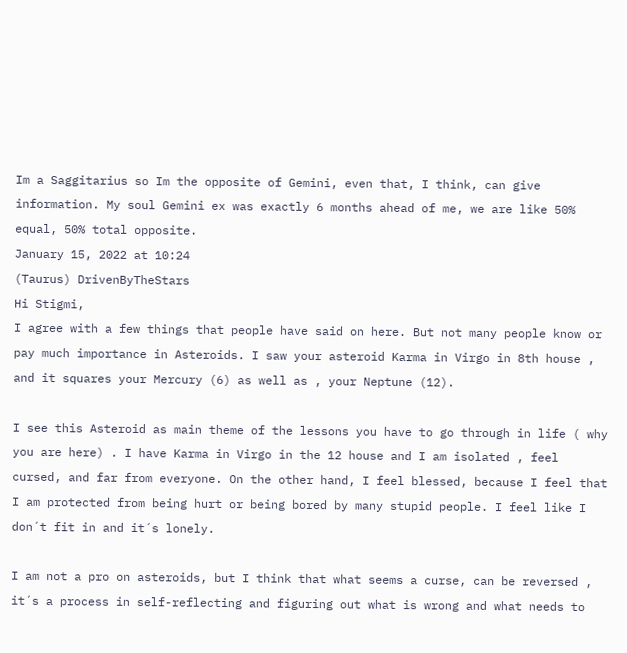Im a Saggitarius so Im the opposite of Gemini, even that, I think, can give information. My soul Gemini ex was exactly 6 months ahead of me, we are like 50% equal, 50% total opposite.
January 15, 2022 at 10:24
(Taurus) DrivenByTheStars
Hi Stigmi,
I agree with a few things that people have said on here. But not many people know or pay much importance in Asteroids. I saw your asteroid Karma in Virgo in 8th house , and it squares your Mercury (6) as well as , your Neptune (12).

I see this Asteroid as main theme of the lessons you have to go through in life ( why you are here) . I have Karma in Virgo in the 12 house and I am isolated , feel cursed, and far from everyone. On the other hand, I feel blessed, because I feel that I am protected from being hurt or being bored by many stupid people. I feel like I don´t fit in and it´s lonely.

I am not a pro on asteroids, but I think that what seems a curse, can be reversed , it´s a process in self-reflecting and figuring out what is wrong and what needs to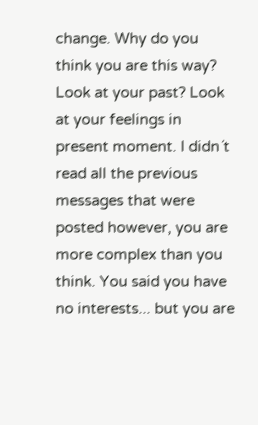change. Why do you think you are this way? Look at your past? Look at your feelings in present moment. I didn´t read all the previous messages that were posted however, you are more complex than you think. You said you have no interests... but you are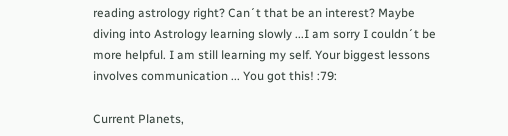reading astrology right? Can´t that be an interest? Maybe diving into Astrology learning slowly ...I am sorry I couldn´t be more helpful. I am still learning my self. Your biggest lessons involves communication ... You got this! :79:

Current Planets,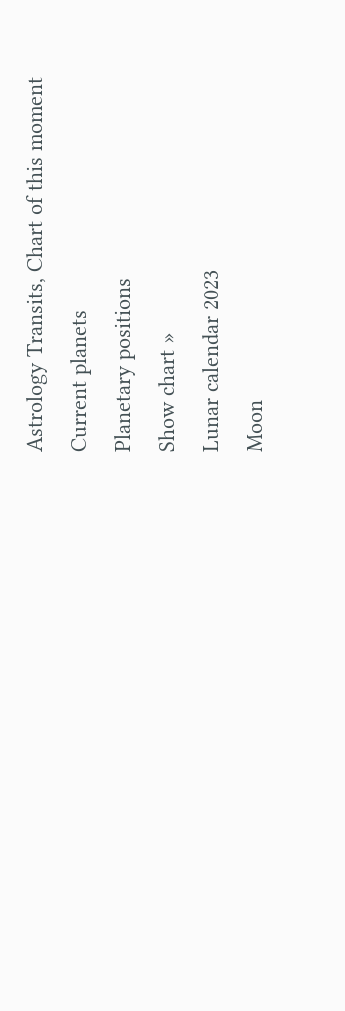Astrology Transits, Chart of this moment
Current planets
Planetary positions
Show chart »
Lunar calendar 2023
Moon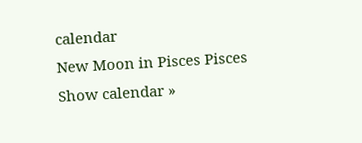calendar
New Moon in Pisces Pisces
Show calendar »